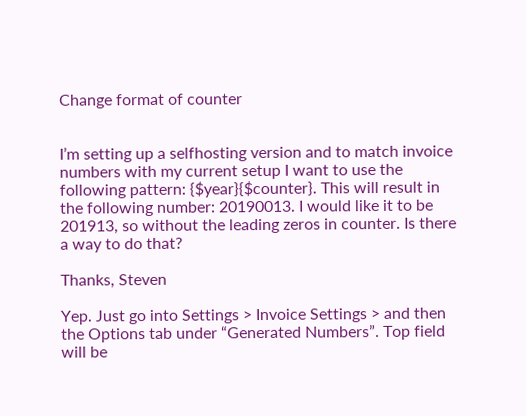Change format of counter


I’m setting up a selfhosting version and to match invoice numbers with my current setup I want to use the following pattern: {$year}{$counter}. This will result in the following number: 20190013. I would like it to be 201913, so without the leading zeros in counter. Is there a way to do that?

Thanks, Steven

Yep. Just go into Settings > Invoice Settings > and then the Options tab under “Generated Numbers”. Top field will be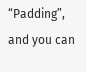“Padding”, and you can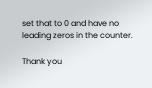set that to 0 and have no leading zeros in the counter.

Thank you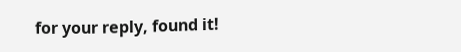for your reply, found it!